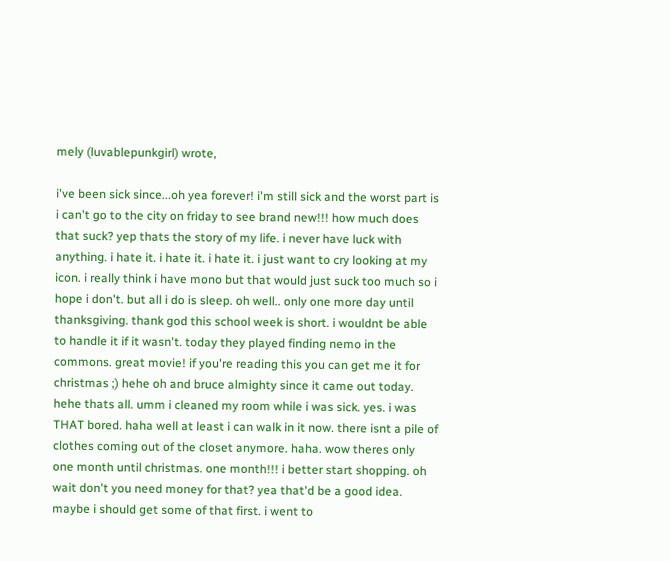mely (luvablepunkgirl) wrote,

i've been sick since...oh yea forever! i'm still sick and the worst part is i can't go to the city on friday to see brand new!!! how much does that suck? yep thats the story of my life. i never have luck with anything. i hate it. i hate it. i hate it. i just want to cry looking at my icon. i really think i have mono but that would just suck too much so i hope i don't. but all i do is sleep. oh well.. only one more day until thanksgiving. thank god this school week is short. i wouldnt be able to handle it if it wasn't. today they played finding nemo in the commons. great movie! if you're reading this you can get me it for christmas ;) hehe oh and bruce almighty since it came out today. hehe thats all. umm i cleaned my room while i was sick. yes. i was THAT bored. haha well at least i can walk in it now. there isnt a pile of clothes coming out of the closet anymore. haha. wow theres only one month until christmas. one month!!! i better start shopping. oh wait don't you need money for that? yea that'd be a good idea. maybe i should get some of that first. i went to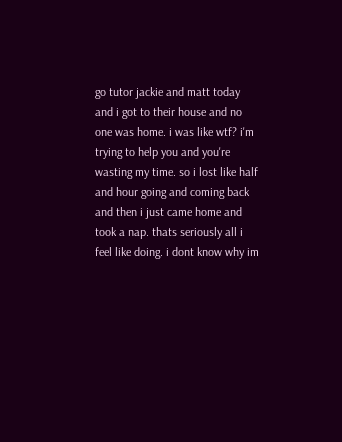go tutor jackie and matt today and i got to their house and no one was home. i was like wtf? i'm trying to help you and you're wasting my time. so i lost like half and hour going and coming back and then i just came home and took a nap. thats seriously all i feel like doing. i dont know why im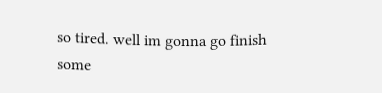so tired. well im gonna go finish some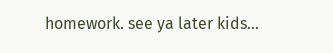homework. see ya later kids...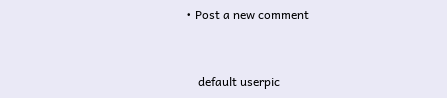• Post a new comment


    default userpic